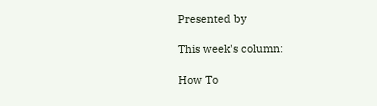Presented by

This week's column:

How To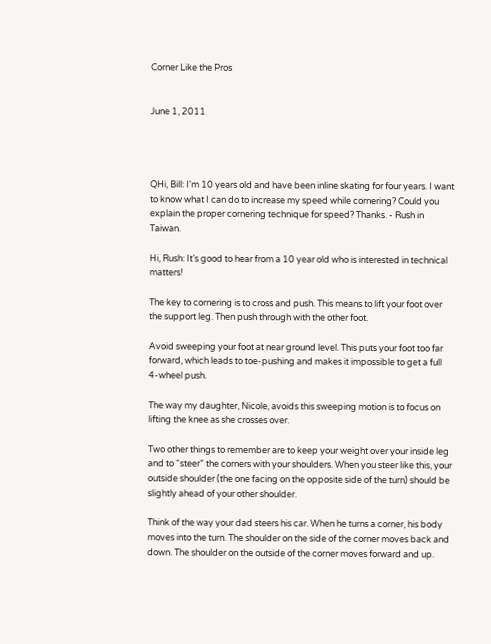Corner Like the Pros


June 1, 2011




QHi, Bill: I'm 10 years old and have been inline skating for four years. I want to know what I can do to increase my speed while cornering? Could you explain the proper cornering technique for speed? Thanks. - Rush in Taiwan.

Hi, Rush: It’s good to hear from a 10 year old who is interested in technical matters!

The key to cornering is to cross and push. This means to lift your foot over the support leg. Then push through with the other foot.

Avoid sweeping your foot at near ground level. This puts your foot too far forward, which leads to toe-pushing and makes it impossible to get a full 4-wheel push.

The way my daughter, Nicole, avoids this sweeping motion is to focus on lifting the knee as she crosses over.

Two other things to remember are to keep your weight over your inside leg and to “steer” the corners with your shoulders. When you steer like this, your outside shoulder (the one facing on the opposite side of the turn) should be slightly ahead of your other shoulder.

Think of the way your dad steers his car. When he turns a corner, his body moves into the turn. The shoulder on the side of the corner moves back and down. The shoulder on the outside of the corner moves forward and up.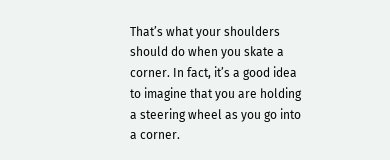That’s what your shoulders should do when you skate a corner. In fact, it’s a good idea to imagine that you are holding a steering wheel as you go into a corner.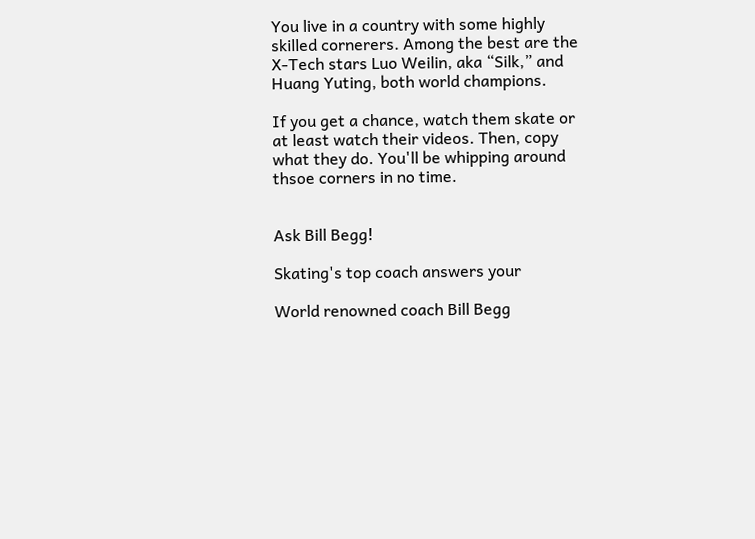You live in a country with some highly skilled cornerers. Among the best are the X-Tech stars Luo Weilin, aka “Silk,” and Huang Yuting, both world champions.

If you get a chance, watch them skate or at least watch their videos. Then, copy what they do. You'll be whipping around thsoe corners in no time.


Ask Bill Begg!

Skating's top coach answers your

World renowned coach Bill Begg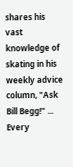shares his vast knowledge of skating in his weekly advice column, "Ask Bill Begg!" ... Every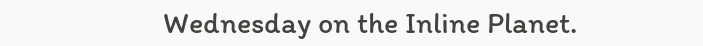Wednesday on the Inline Planet.